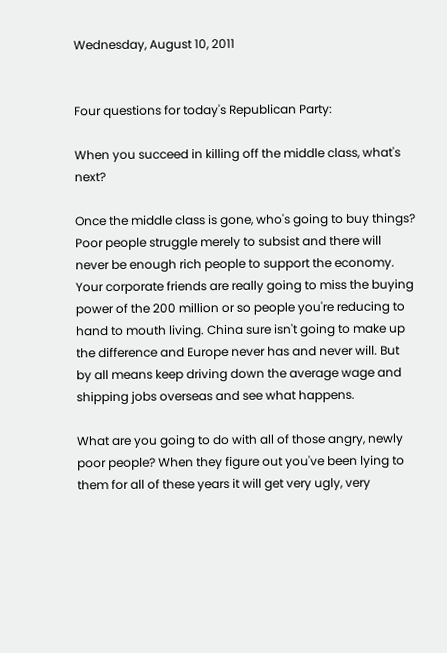Wednesday, August 10, 2011


Four questions for today's Republican Party:

When you succeed in killing off the middle class, what's next?

Once the middle class is gone, who's going to buy things? Poor people struggle merely to subsist and there will never be enough rich people to support the economy. Your corporate friends are really going to miss the buying power of the 200 million or so people you're reducing to hand to mouth living. China sure isn't going to make up the difference and Europe never has and never will. But by all means keep driving down the average wage and shipping jobs overseas and see what happens.

What are you going to do with all of those angry, newly poor people? When they figure out you've been lying to them for all of these years it will get very ugly, very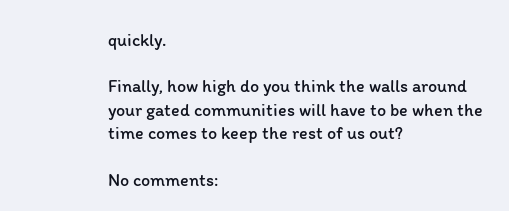quickly.

Finally, how high do you think the walls around your gated communities will have to be when the time comes to keep the rest of us out?

No comments: